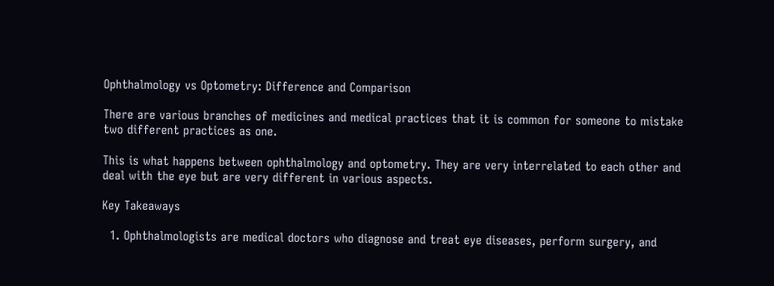Ophthalmology vs Optometry: Difference and Comparison

There are various branches of medicines and medical practices that it is common for someone to mistake two different practices as one.

This is what happens between ophthalmology and optometry. They are very interrelated to each other and deal with the eye but are very different in various aspects.

Key Takeaways

  1. Ophthalmologists are medical doctors who diagnose and treat eye diseases, perform surgery, and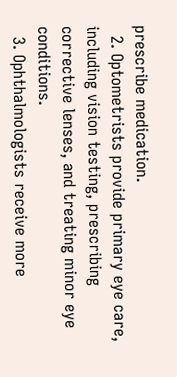prescribe medication.
  2. Optometrists provide primary eye care, including vision testing, prescribing corrective lenses, and treating minor eye conditions.
  3. Ophthalmologists receive more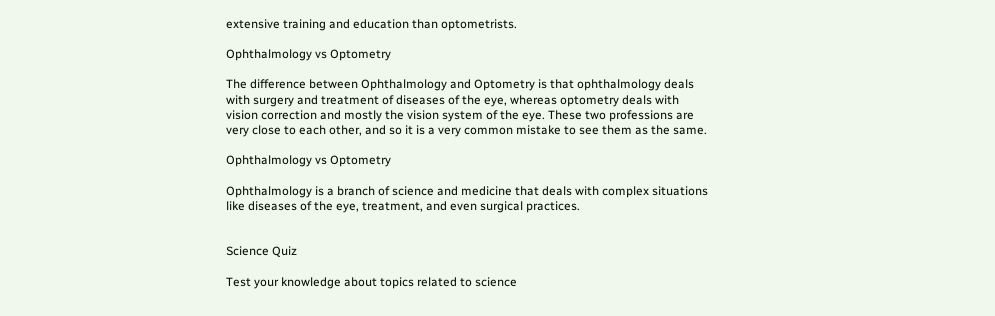extensive training and education than optometrists.

Ophthalmology vs Optometry

The difference between Ophthalmology and Optometry is that ophthalmology deals with surgery and treatment of diseases of the eye, whereas optometry deals with vision correction and mostly the vision system of the eye. These two professions are very close to each other, and so it is a very common mistake to see them as the same.

Ophthalmology vs Optometry

Ophthalmology is a branch of science and medicine that deals with complex situations like diseases of the eye, treatment, and even surgical practices.


Science Quiz

Test your knowledge about topics related to science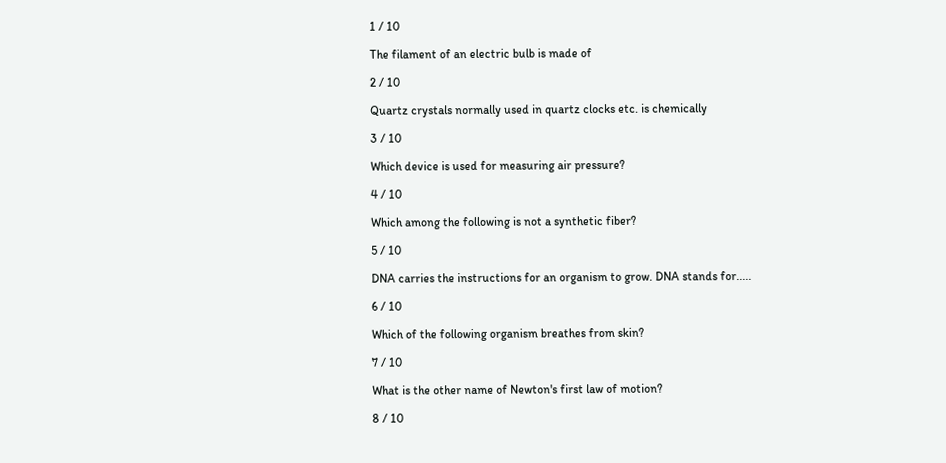1 / 10

The filament of an electric bulb is made of

2 / 10

Quartz crystals normally used in quartz clocks etc. is chemically

3 / 10

Which device is used for measuring air pressure?

4 / 10

Which among the following is not a synthetic fiber?

5 / 10

DNA carries the instructions for an organism to grow. DNA stands for.....

6 / 10

Which of the following organism breathes from skin?

7 / 10

What is the other name of Newton's first law of motion?

8 / 10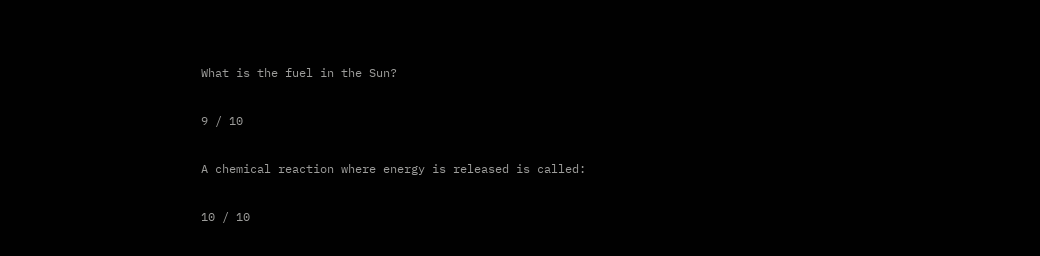What is the fuel in the Sun?

9 / 10

A chemical reaction where energy is released is called:

10 / 10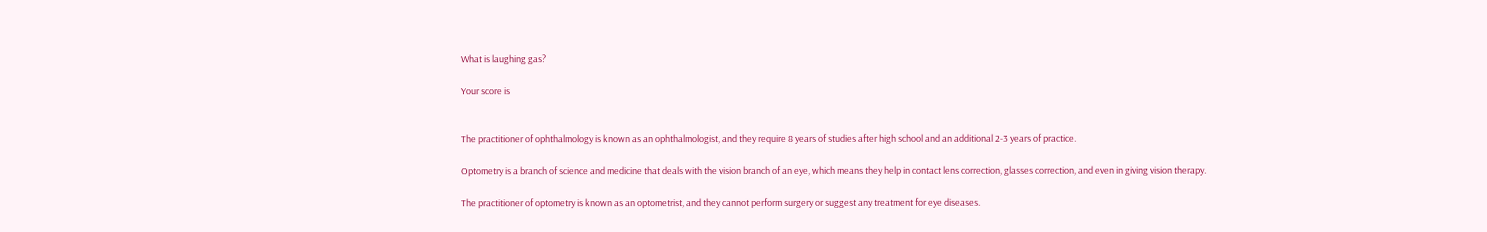What is laughing gas?

Your score is


The practitioner of ophthalmology is known as an ophthalmologist, and they require 8 years of studies after high school and an additional 2-3 years of practice.

Optometry is a branch of science and medicine that deals with the vision branch of an eye, which means they help in contact lens correction, glasses correction, and even in giving vision therapy.

The practitioner of optometry is known as an optometrist, and they cannot perform surgery or suggest any treatment for eye diseases.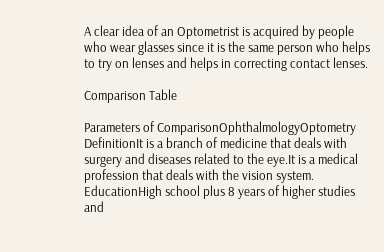A clear idea of an Optometrist is acquired by people who wear glasses since it is the same person who helps to try on lenses and helps in correcting contact lenses.

Comparison Table

Parameters of ComparisonOphthalmologyOptometry
DefinitionIt is a branch of medicine that deals with surgery and diseases related to the eye.It is a medical profession that deals with the vision system.
EducationHigh school plus 8 years of higher studies and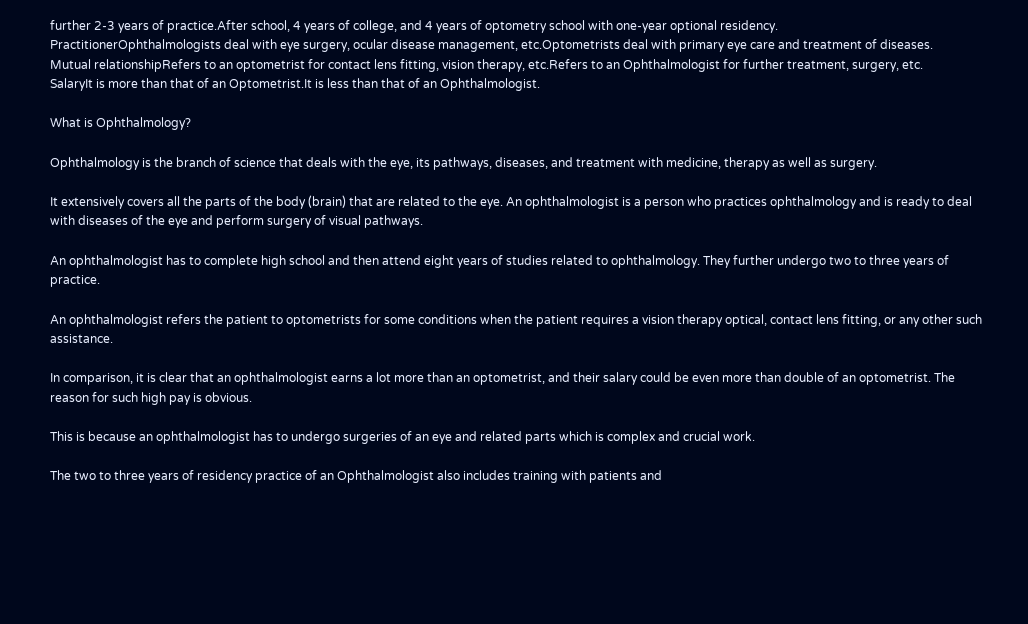further 2-3 years of practice.After school, 4 years of college, and 4 years of optometry school with one-year optional residency.
PractitionerOphthalmologists deal with eye surgery, ocular disease management, etc.Optometrists deal with primary eye care and treatment of diseases.
Mutual relationshipRefers to an optometrist for contact lens fitting, vision therapy, etc.Refers to an Ophthalmologist for further treatment, surgery, etc.
SalaryIt is more than that of an Optometrist.It is less than that of an Ophthalmologist.

What is Ophthalmology?

Ophthalmology is the branch of science that deals with the eye, its pathways, diseases, and treatment with medicine, therapy as well as surgery.

It extensively covers all the parts of the body (brain) that are related to the eye. An ophthalmologist is a person who practices ophthalmology and is ready to deal with diseases of the eye and perform surgery of visual pathways.

An ophthalmologist has to complete high school and then attend eight years of studies related to ophthalmology. They further undergo two to three years of practice.

An ophthalmologist refers the patient to optometrists for some conditions when the patient requires a vision therapy optical, contact lens fitting, or any other such assistance.

In comparison, it is clear that an ophthalmologist earns a lot more than an optometrist, and their salary could be even more than double of an optometrist. The reason for such high pay is obvious.

This is because an ophthalmologist has to undergo surgeries of an eye and related parts which is complex and crucial work.

The two to three years of residency practice of an Ophthalmologist also includes training with patients and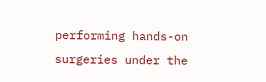performing hands-on surgeries under the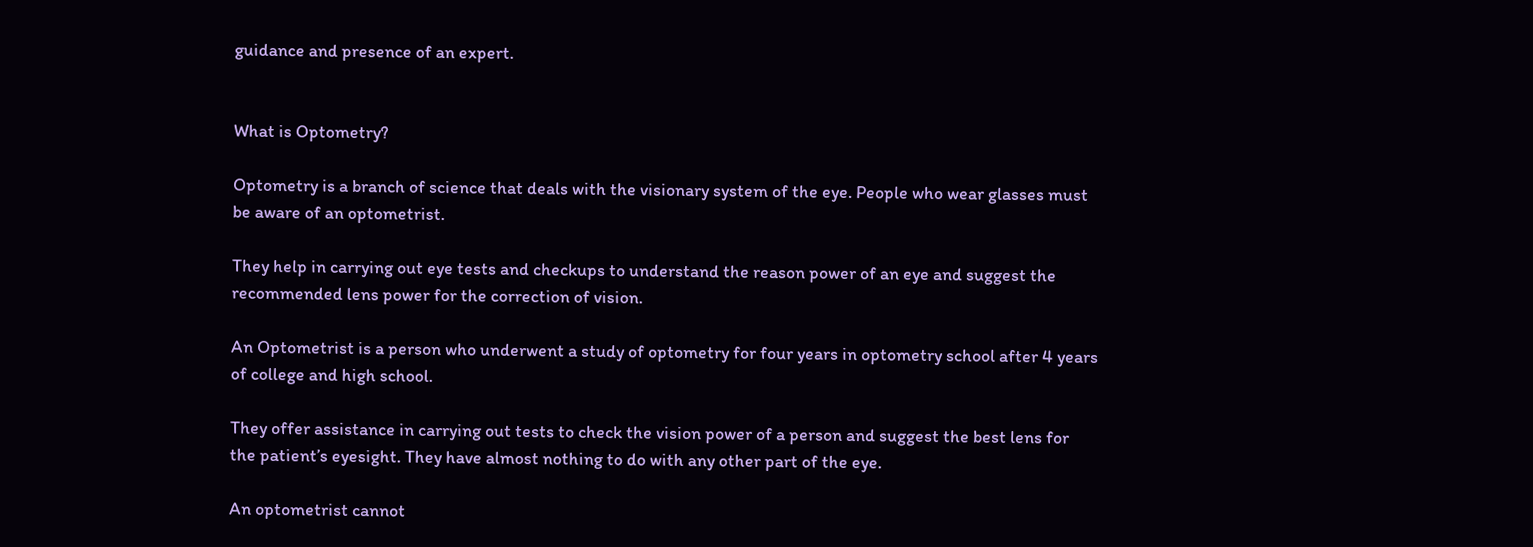guidance and presence of an expert.


What is Optometry?

Optometry is a branch of science that deals with the visionary system of the eye. People who wear glasses must be aware of an optometrist.

They help in carrying out eye tests and checkups to understand the reason power of an eye and suggest the recommended lens power for the correction of vision.

An Optometrist is a person who underwent a study of optometry for four years in optometry school after 4 years of college and high school.

They offer assistance in carrying out tests to check the vision power of a person and suggest the best lens for the patient’s eyesight. They have almost nothing to do with any other part of the eye.

An optometrist cannot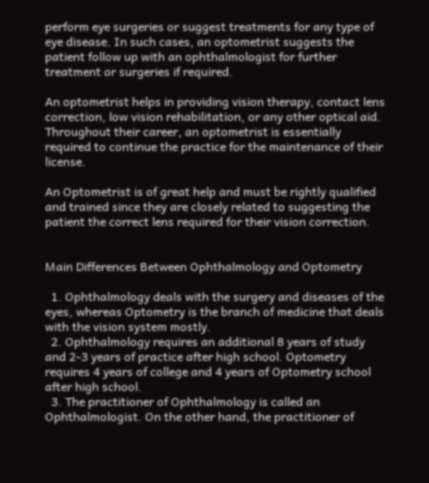perform eye surgeries or suggest treatments for any type of eye disease. In such cases, an optometrist suggests the patient follow up with an ophthalmologist for further treatment or surgeries if required.

An optometrist helps in providing vision therapy, contact lens correction, low vision rehabilitation, or any other optical aid. Throughout their career, an optometrist is essentially required to continue the practice for the maintenance of their license.

An Optometrist is of great help and must be rightly qualified and trained since they are closely related to suggesting the patient the correct lens required for their vision correction.


Main Differences Between Ophthalmology and Optometry

  1. Ophthalmology deals with the surgery and diseases of the eyes, whereas Optometry is the branch of medicine that deals with the vision system mostly.
  2. Ophthalmology requires an additional 8 years of study and 2-3 years of practice after high school. Optometry requires 4 years of college and 4 years of Optometry school after high school.
  3. The practitioner of Ophthalmology is called an Ophthalmologist. On the other hand, the practitioner of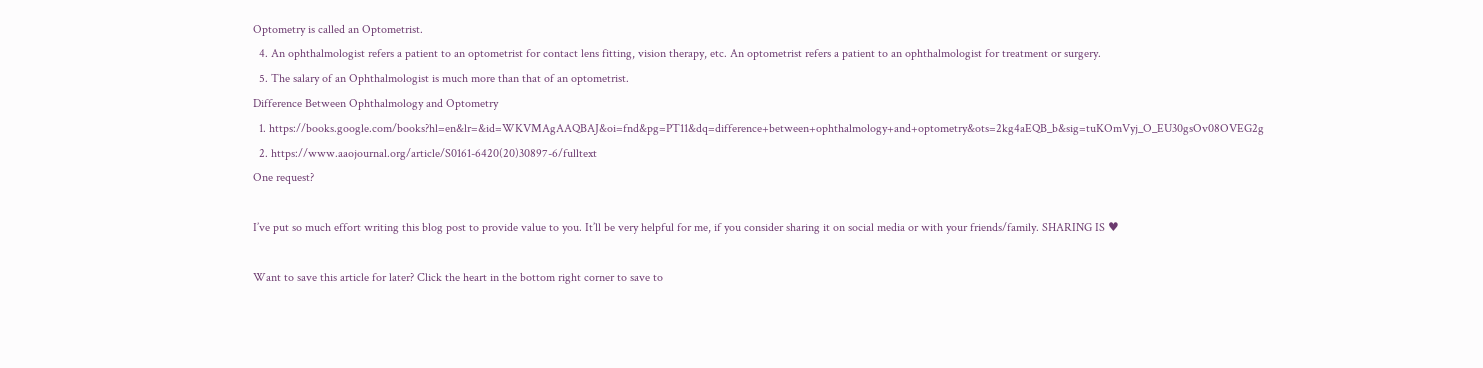Optometry is called an Optometrist.
  4. An ophthalmologist refers a patient to an optometrist for contact lens fitting, vision therapy, etc. An optometrist refers a patient to an ophthalmologist for treatment or surgery.
  5. The salary of an Ophthalmologist is much more than that of an optometrist.
Difference Between Ophthalmology and Optometry
  1. https://books.google.com/books?hl=en&lr=&id=WKVMAgAAQBAJ&oi=fnd&pg=PT11&dq=difference+between+ophthalmology+and+optometry&ots=2kg4aEQB_b&sig=tuKOmVyj_O_EU30gsOv08OVEG2g
  2. https://www.aaojournal.org/article/S0161-6420(20)30897-6/fulltext
One request?

I’ve put so much effort writing this blog post to provide value to you. It’ll be very helpful for me, if you consider sharing it on social media or with your friends/family. SHARING IS ♥

Want to save this article for later? Click the heart in the bottom right corner to save to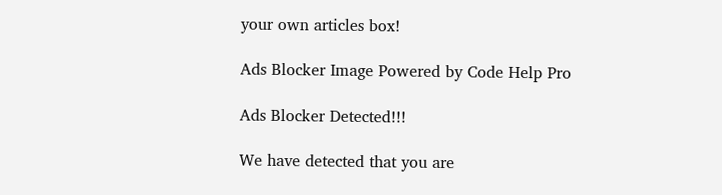your own articles box!

Ads Blocker Image Powered by Code Help Pro

Ads Blocker Detected!!!

We have detected that you are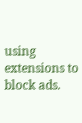using extensions to block ads.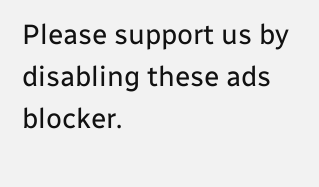Please support us by disabling these ads blocker.